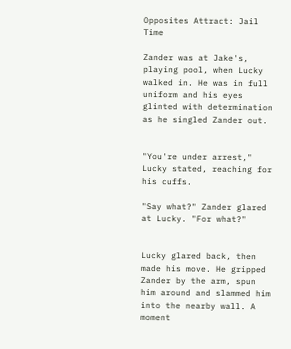Opposites Attract: Jail Time

Zander was at Jake's, playing pool, when Lucky walked in. He was in full uniform and his eyes glinted with determination as he singled Zander out.


"You're under arrest," Lucky stated, reaching for his cuffs.

"Say what?" Zander glared at Lucky. "For what?"


Lucky glared back, then made his move. He gripped Zander by the arm, spun him around and slammed him into the nearby wall. A moment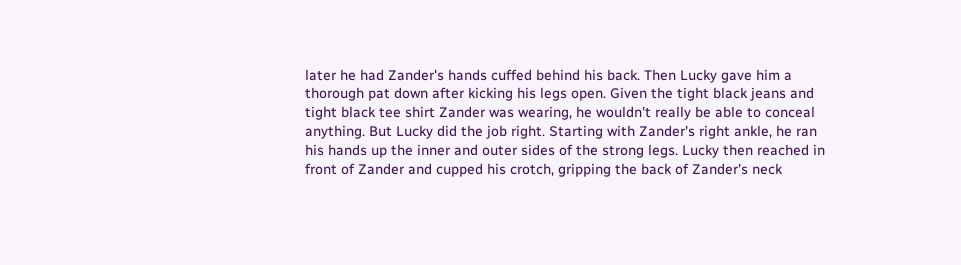later he had Zander's hands cuffed behind his back. Then Lucky gave him a thorough pat down after kicking his legs open. Given the tight black jeans and tight black tee shirt Zander was wearing, he wouldn't really be able to conceal anything. But Lucky did the job right. Starting with Zander's right ankle, he ran his hands up the inner and outer sides of the strong legs. Lucky then reached in front of Zander and cupped his crotch, gripping the back of Zander's neck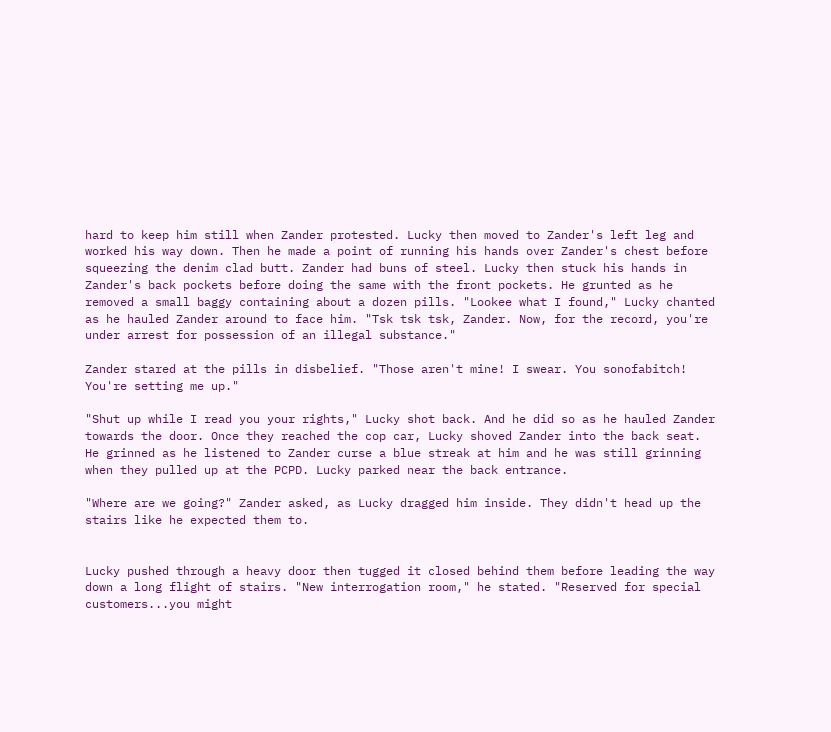hard to keep him still when Zander protested. Lucky then moved to Zander's left leg and worked his way down. Then he made a point of running his hands over Zander's chest before squeezing the denim clad butt. Zander had buns of steel. Lucky then stuck his hands in Zander's back pockets before doing the same with the front pockets. He grunted as he removed a small baggy containing about a dozen pills. "Lookee what I found," Lucky chanted as he hauled Zander around to face him. "Tsk tsk tsk, Zander. Now, for the record, you're under arrest for possession of an illegal substance."

Zander stared at the pills in disbelief. "Those aren't mine! I swear. You sonofabitch! You're setting me up."

"Shut up while I read you your rights," Lucky shot back. And he did so as he hauled Zander towards the door. Once they reached the cop car, Lucky shoved Zander into the back seat. He grinned as he listened to Zander curse a blue streak at him and he was still grinning when they pulled up at the PCPD. Lucky parked near the back entrance.

"Where are we going?" Zander asked, as Lucky dragged him inside. They didn't head up the stairs like he expected them to.


Lucky pushed through a heavy door then tugged it closed behind them before leading the way down a long flight of stairs. "New interrogation room," he stated. "Reserved for special customers...you might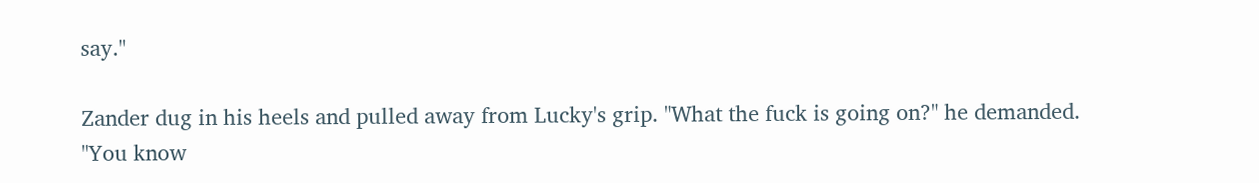say."

Zander dug in his heels and pulled away from Lucky's grip. "What the fuck is going on?" he demanded. "You know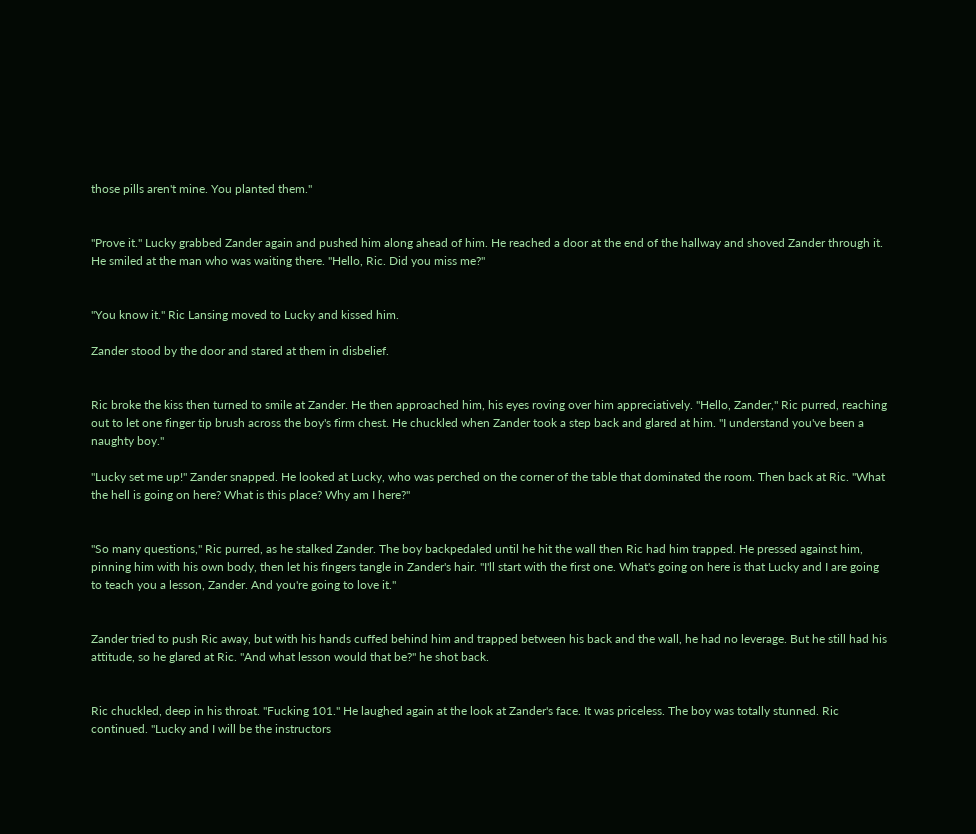those pills aren't mine. You planted them."


"Prove it." Lucky grabbed Zander again and pushed him along ahead of him. He reached a door at the end of the hallway and shoved Zander through it. He smiled at the man who was waiting there. "Hello, Ric. Did you miss me?"


"You know it." Ric Lansing moved to Lucky and kissed him.

Zander stood by the door and stared at them in disbelief.


Ric broke the kiss then turned to smile at Zander. He then approached him, his eyes roving over him appreciatively. "Hello, Zander," Ric purred, reaching out to let one finger tip brush across the boy's firm chest. He chuckled when Zander took a step back and glared at him. "I understand you've been a naughty boy."

"Lucky set me up!" Zander snapped. He looked at Lucky, who was perched on the corner of the table that dominated the room. Then back at Ric. "What the hell is going on here? What is this place? Why am I here?"


"So many questions," Ric purred, as he stalked Zander. The boy backpedaled until he hit the wall then Ric had him trapped. He pressed against him, pinning him with his own body, then let his fingers tangle in Zander's hair. "I'll start with the first one. What's going on here is that Lucky and I are going to teach you a lesson, Zander. And you're going to love it."


Zander tried to push Ric away, but with his hands cuffed behind him and trapped between his back and the wall, he had no leverage. But he still had his attitude, so he glared at Ric. "And what lesson would that be?" he shot back.


Ric chuckled, deep in his throat. "Fucking 101." He laughed again at the look at Zander's face. It was priceless. The boy was totally stunned. Ric continued. "Lucky and I will be the instructors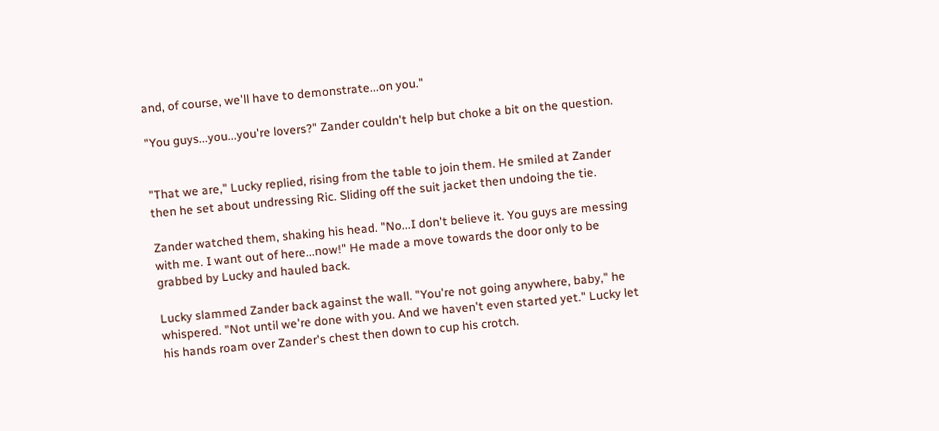and, of course, we'll have to demonstrate...on you."

"You guys...you...you're lovers?" Zander couldn't help but choke a bit on the question.


"That we are," Lucky replied, rising from the table to join them. He smiled at Zander then he set about undressing Ric. Sliding off the suit jacket then undoing the tie.

Zander watched them, shaking his head. "No...I don't believe it. You guys are messing with me. I want out of here...now!" He made a move towards the door only to be grabbed by Lucky and hauled back.

Lucky slammed Zander back against the wall. "You're not going anywhere, baby," he whispered. "Not until we're done with you. And we haven't even started yet." Lucky let his hands roam over Zander's chest then down to cup his crotch.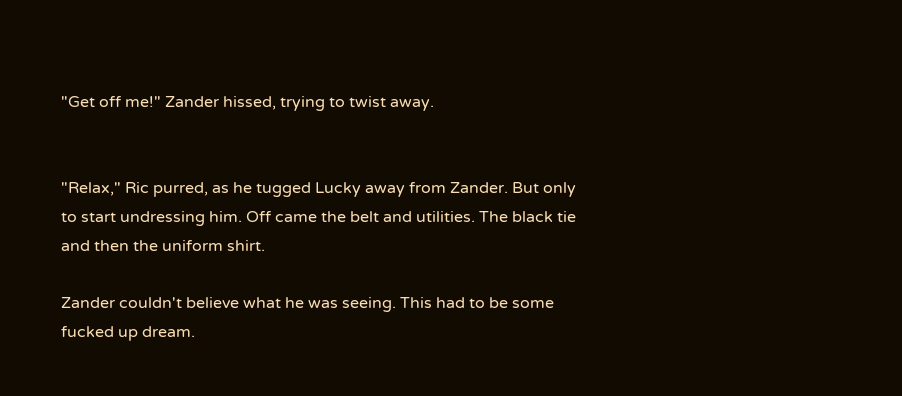"Get off me!" Zander hissed, trying to twist away.


"Relax," Ric purred, as he tugged Lucky away from Zander. But only to start undressing him. Off came the belt and utilities. The black tie and then the uniform shirt.

Zander couldn't believe what he was seeing. This had to be some fucked up dream.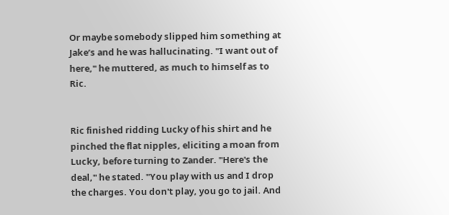Or maybe somebody slipped him something at Jake’s and he was hallucinating. "I want out of here," he muttered, as much to himself as to Ric.


Ric finished ridding Lucky of his shirt and he pinched the flat nipples, eliciting a moan from Lucky, before turning to Zander. "Here's the deal," he stated. "You play with us and I drop the charges. You don't play, you go to jail. And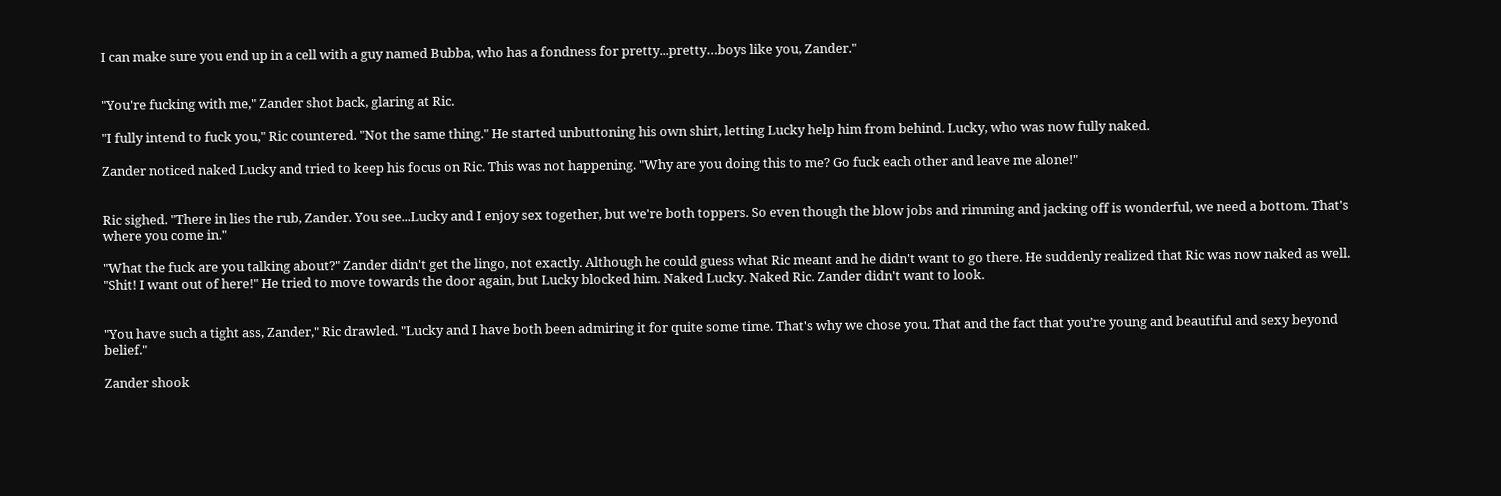I can make sure you end up in a cell with a guy named Bubba, who has a fondness for pretty...pretty…boys like you, Zander."


"You're fucking with me," Zander shot back, glaring at Ric.

"I fully intend to fuck you," Ric countered. "Not the same thing." He started unbuttoning his own shirt, letting Lucky help him from behind. Lucky, who was now fully naked.

Zander noticed naked Lucky and tried to keep his focus on Ric. This was not happening. "Why are you doing this to me? Go fuck each other and leave me alone!"


Ric sighed. "There in lies the rub, Zander. You see...Lucky and I enjoy sex together, but we're both toppers. So even though the blow jobs and rimming and jacking off is wonderful, we need a bottom. That's where you come in."

"What the fuck are you talking about?" Zander didn't get the lingo, not exactly. Although he could guess what Ric meant and he didn't want to go there. He suddenly realized that Ric was now naked as well. "Shit! I want out of here!" He tried to move towards the door again, but Lucky blocked him. Naked Lucky. Naked Ric. Zander didn't want to look.


"You have such a tight ass, Zander," Ric drawled. "Lucky and I have both been admiring it for quite some time. That's why we chose you. That and the fact that you’re young and beautiful and sexy beyond belief."

Zander shook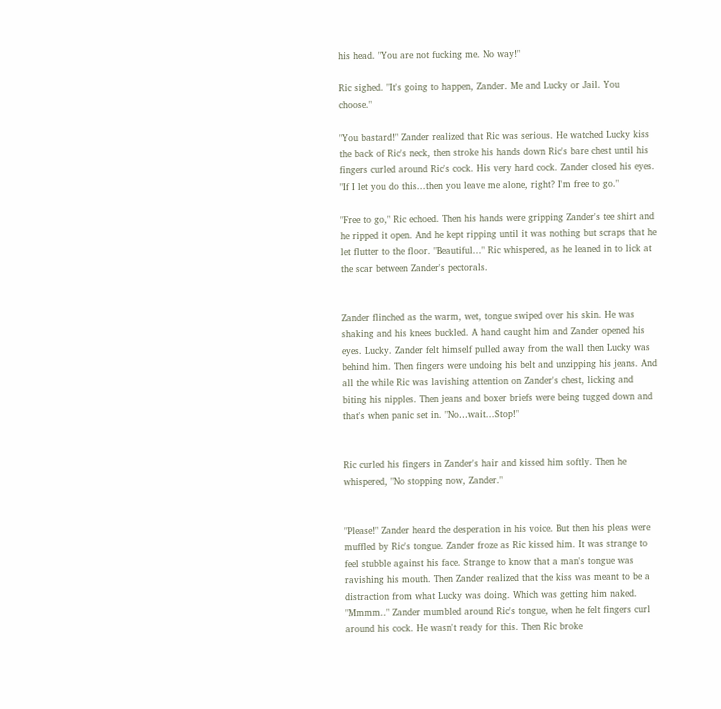his head. "You are not fucking me. No way!"

Ric sighed. "It's going to happen, Zander. Me and Lucky or Jail. You choose."

"You bastard!" Zander realized that Ric was serious. He watched Lucky kiss the back of Ric's neck, then stroke his hands down Ric's bare chest until his fingers curled around Ric's cock. His very hard cock. Zander closed his eyes. "If I let you do this...then you leave me alone, right? I'm free to go."

"Free to go," Ric echoed. Then his hands were gripping Zander's tee shirt and he ripped it open. And he kept ripping until it was nothing but scraps that he let flutter to the floor. "Beautiful..." Ric whispered, as he leaned in to lick at the scar between Zander's pectorals.


Zander flinched as the warm, wet, tongue swiped over his skin. He was shaking and his knees buckled. A hand caught him and Zander opened his eyes. Lucky. Zander felt himself pulled away from the wall then Lucky was behind him. Then fingers were undoing his belt and unzipping his jeans. And all the while Ric was lavishing attention on Zander's chest, licking and biting his nipples. Then jeans and boxer briefs were being tugged down and that's when panic set in. "No…wait...Stop!"


Ric curled his fingers in Zander's hair and kissed him softly. Then he whispered, "No stopping now, Zander."


"Please!" Zander heard the desperation in his voice. But then his pleas were muffled by Ric's tongue. Zander froze as Ric kissed him. It was strange to feel stubble against his face. Strange to know that a man's tongue was ravishing his mouth. Then Zander realized that the kiss was meant to be a distraction from what Lucky was doing. Which was getting him naked. "Mmmm.." Zander mumbled around Ric's tongue, when he felt fingers curl around his cock. He wasn't ready for this. Then Ric broke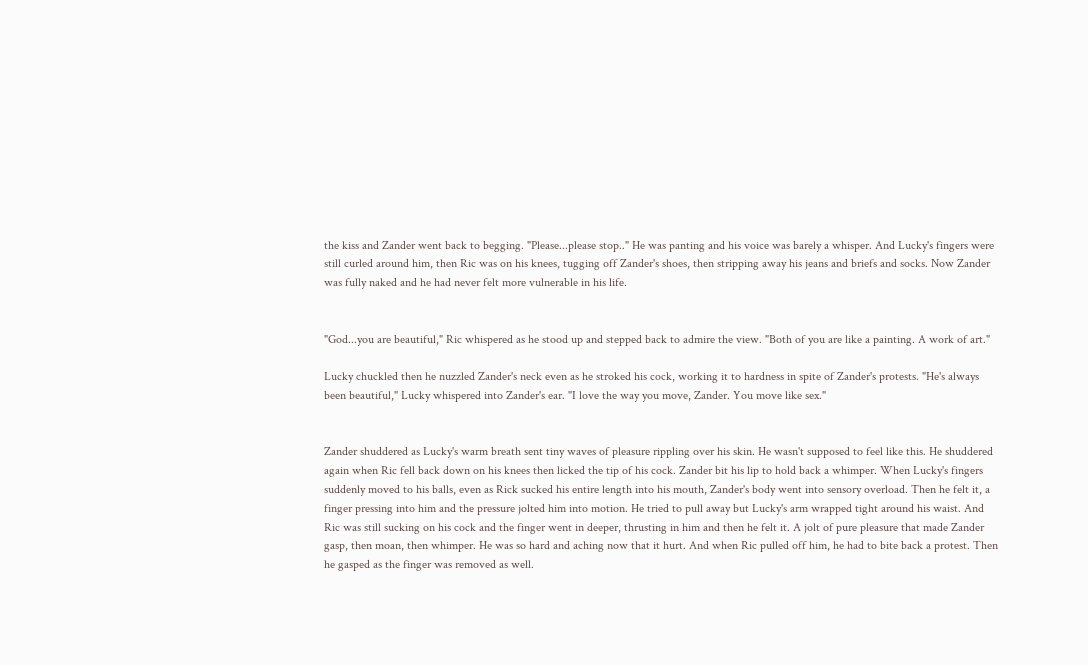the kiss and Zander went back to begging. "Please...please stop.." He was panting and his voice was barely a whisper. And Lucky's fingers were still curled around him, then Ric was on his knees, tugging off Zander's shoes, then stripping away his jeans and briefs and socks. Now Zander was fully naked and he had never felt more vulnerable in his life.


"God...you are beautiful," Ric whispered as he stood up and stepped back to admire the view. "Both of you are like a painting. A work of art."

Lucky chuckled then he nuzzled Zander's neck even as he stroked his cock, working it to hardness in spite of Zander's protests. "He's always been beautiful," Lucky whispered into Zander's ear. "I love the way you move, Zander. You move like sex."


Zander shuddered as Lucky's warm breath sent tiny waves of pleasure rippling over his skin. He wasn't supposed to feel like this. He shuddered again when Ric fell back down on his knees then licked the tip of his cock. Zander bit his lip to hold back a whimper. When Lucky's fingers suddenly moved to his balls, even as Rick sucked his entire length into his mouth, Zander's body went into sensory overload. Then he felt it, a finger pressing into him and the pressure jolted him into motion. He tried to pull away but Lucky's arm wrapped tight around his waist. And Ric was still sucking on his cock and the finger went in deeper, thrusting in him and then he felt it. A jolt of pure pleasure that made Zander gasp, then moan, then whimper. He was so hard and aching now that it hurt. And when Ric pulled off him, he had to bite back a protest. Then he gasped as the finger was removed as well.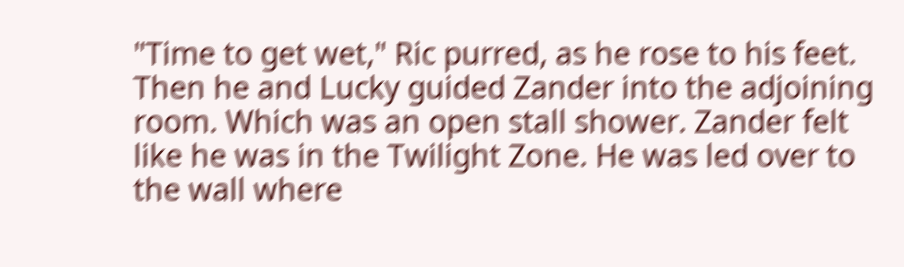"Time to get wet," Ric purred, as he rose to his feet. Then he and Lucky guided Zander into the adjoining room. Which was an open stall shower. Zander felt like he was in the Twilight Zone. He was led over to the wall where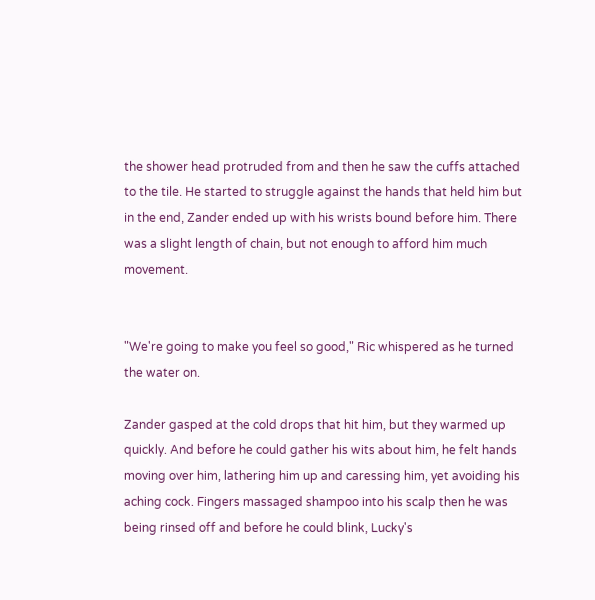the shower head protruded from and then he saw the cuffs attached to the tile. He started to struggle against the hands that held him but in the end, Zander ended up with his wrists bound before him. There was a slight length of chain, but not enough to afford him much movement.


"We're going to make you feel so good," Ric whispered as he turned the water on.

Zander gasped at the cold drops that hit him, but they warmed up quickly. And before he could gather his wits about him, he felt hands moving over him, lathering him up and caressing him, yet avoiding his aching cock. Fingers massaged shampoo into his scalp then he was being rinsed off and before he could blink, Lucky's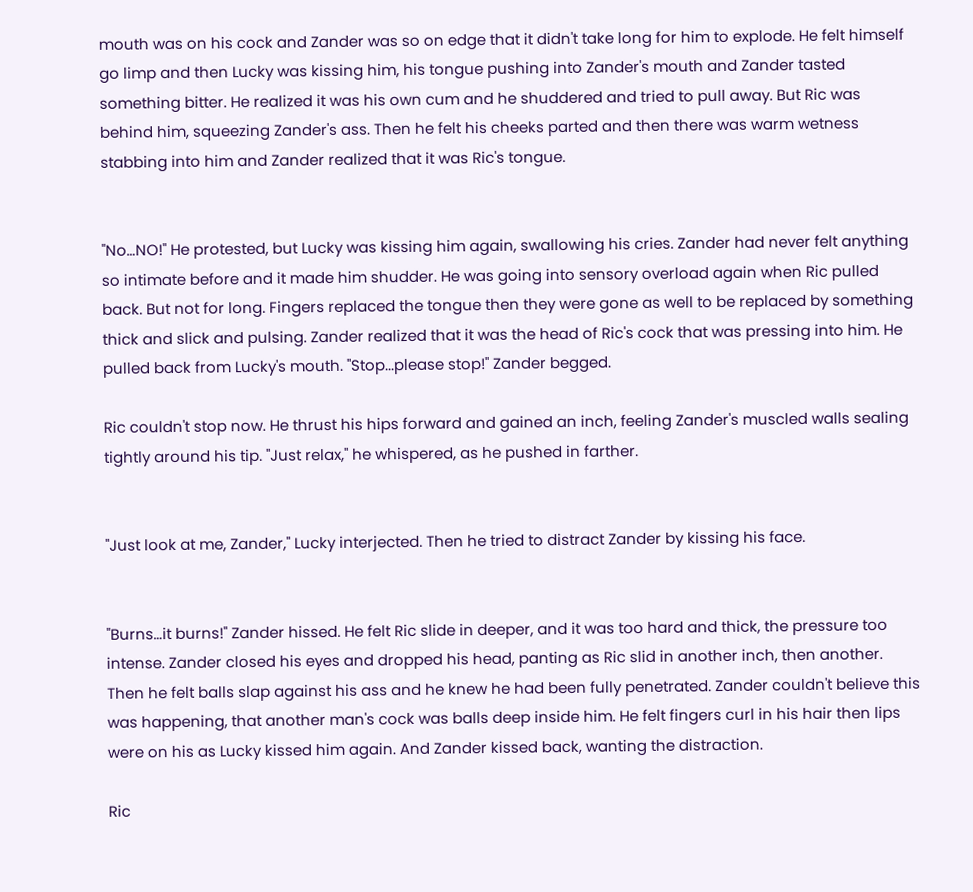mouth was on his cock and Zander was so on edge that it didn't take long for him to explode. He felt himself go limp and then Lucky was kissing him, his tongue pushing into Zander's mouth and Zander tasted something bitter. He realized it was his own cum and he shuddered and tried to pull away. But Ric was behind him, squeezing Zander's ass. Then he felt his cheeks parted and then there was warm wetness stabbing into him and Zander realized that it was Ric's tongue.


"No…NO!" He protested, but Lucky was kissing him again, swallowing his cries. Zander had never felt anything so intimate before and it made him shudder. He was going into sensory overload again when Ric pulled back. But not for long. Fingers replaced the tongue then they were gone as well to be replaced by something thick and slick and pulsing. Zander realized that it was the head of Ric's cock that was pressing into him. He pulled back from Lucky's mouth. "Stop...please stop!" Zander begged.

Ric couldn't stop now. He thrust his hips forward and gained an inch, feeling Zander's muscled walls sealing tightly around his tip. "Just relax," he whispered, as he pushed in farther.


"Just look at me, Zander," Lucky interjected. Then he tried to distract Zander by kissing his face.


"Burns…it burns!" Zander hissed. He felt Ric slide in deeper, and it was too hard and thick, the pressure too intense. Zander closed his eyes and dropped his head, panting as Ric slid in another inch, then another. Then he felt balls slap against his ass and he knew he had been fully penetrated. Zander couldn't believe this was happening, that another man's cock was balls deep inside him. He felt fingers curl in his hair then lips were on his as Lucky kissed him again. And Zander kissed back, wanting the distraction.

Ric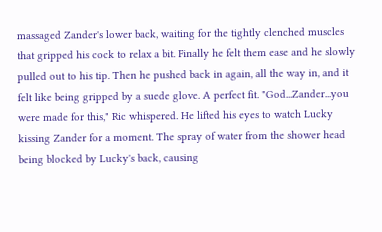massaged Zander's lower back, waiting for the tightly clenched muscles that gripped his cock to relax a bit. Finally he felt them ease and he slowly pulled out to his tip. Then he pushed back in again, all the way in, and it felt like being gripped by a suede glove. A perfect fit. "God...Zander...you were made for this," Ric whispered. He lifted his eyes to watch Lucky kissing Zander for a moment. The spray of water from the shower head being blocked by Lucky's back, causing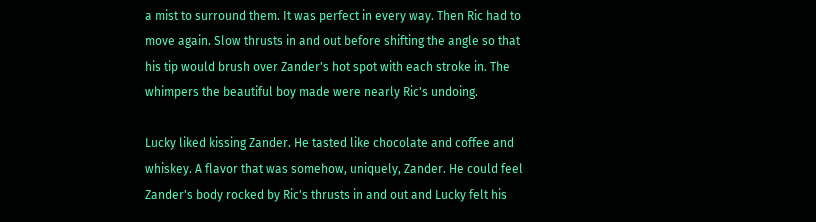a mist to surround them. It was perfect in every way. Then Ric had to move again. Slow thrusts in and out before shifting the angle so that his tip would brush over Zander's hot spot with each stroke in. The whimpers the beautiful boy made were nearly Ric's undoing.

Lucky liked kissing Zander. He tasted like chocolate and coffee and whiskey. A flavor that was somehow, uniquely, Zander. He could feel Zander's body rocked by Ric's thrusts in and out and Lucky felt his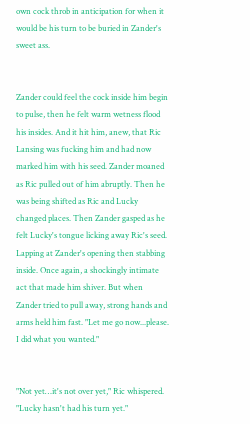own cock throb in anticipation for when it would be his turn to be buried in Zander's sweet ass.


Zander could feel the cock inside him begin to pulse, then he felt warm wetness flood his insides. And it hit him, anew, that Ric Lansing was fucking him and had now marked him with his seed. Zander moaned as Ric pulled out of him abruptly. Then he was being shifted as Ric and Lucky changed places. Then Zander gasped as he felt Lucky's tongue licking away Ric's seed. Lapping at Zander's opening then stabbing inside. Once again, a shockingly intimate act that made him shiver. But when Zander tried to pull away, strong hands and arms held him fast. "Let me go now...please. I did what you wanted."


"Not yet…it's not over yet," Ric whispered. "Lucky hasn't had his turn yet."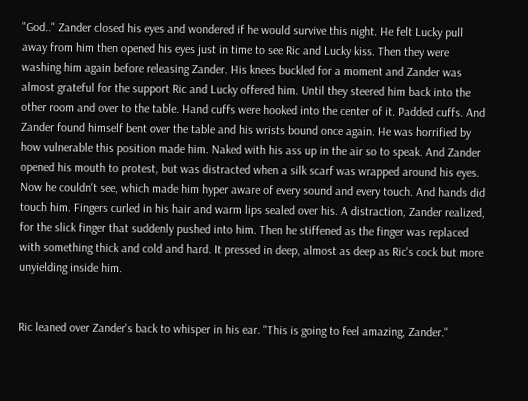"God.." Zander closed his eyes and wondered if he would survive this night. He felt Lucky pull away from him then opened his eyes just in time to see Ric and Lucky kiss. Then they were washing him again before releasing Zander. His knees buckled for a moment and Zander was almost grateful for the support Ric and Lucky offered him. Until they steered him back into the other room and over to the table. Hand cuffs were hooked into the center of it. Padded cuffs. And Zander found himself bent over the table and his wrists bound once again. He was horrified by how vulnerable this position made him. Naked with his ass up in the air so to speak. And Zander opened his mouth to protest, but was distracted when a silk scarf was wrapped around his eyes. Now he couldn't see, which made him hyper aware of every sound and every touch. And hands did touch him. Fingers curled in his hair and warm lips sealed over his. A distraction, Zander realized, for the slick finger that suddenly pushed into him. Then he stiffened as the finger was replaced with something thick and cold and hard. It pressed in deep, almost as deep as Ric's cock but more unyielding inside him.


Ric leaned over Zander's back to whisper in his ear. "This is going to feel amazing, Zander."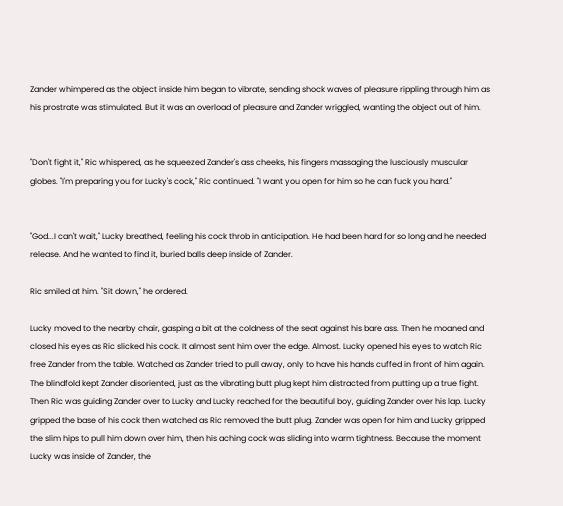Zander whimpered as the object inside him began to vibrate, sending shock waves of pleasure rippling through him as his prostrate was stimulated. But it was an overload of pleasure and Zander wriggled, wanting the object out of him.


"Don't fight it," Ric whispered, as he squeezed Zander's ass cheeks, his fingers massaging the lusciously muscular globes. "I'm preparing you for Lucky's cock," Ric continued. "I want you open for him so he can fuck you hard."


"God...I can't wait," Lucky breathed, feeling his cock throb in anticipation. He had been hard for so long and he needed release. And he wanted to find it, buried balls deep inside of Zander.

Ric smiled at him. "Sit down," he ordered.

Lucky moved to the nearby chair, gasping a bit at the coldness of the seat against his bare ass. Then he moaned and closed his eyes as Ric slicked his cock. It almost sent him over the edge. Almost. Lucky opened his eyes to watch Ric free Zander from the table. Watched as Zander tried to pull away, only to have his hands cuffed in front of him again. The blindfold kept Zander disoriented, just as the vibrating butt plug kept him distracted from putting up a true fight. Then Ric was guiding Zander over to Lucky and Lucky reached for the beautiful boy, guiding Zander over his lap. Lucky gripped the base of his cock then watched as Ric removed the butt plug. Zander was open for him and Lucky gripped the slim hips to pull him down over him, then his aching cock was sliding into warm tightness. Because the moment Lucky was inside of Zander, the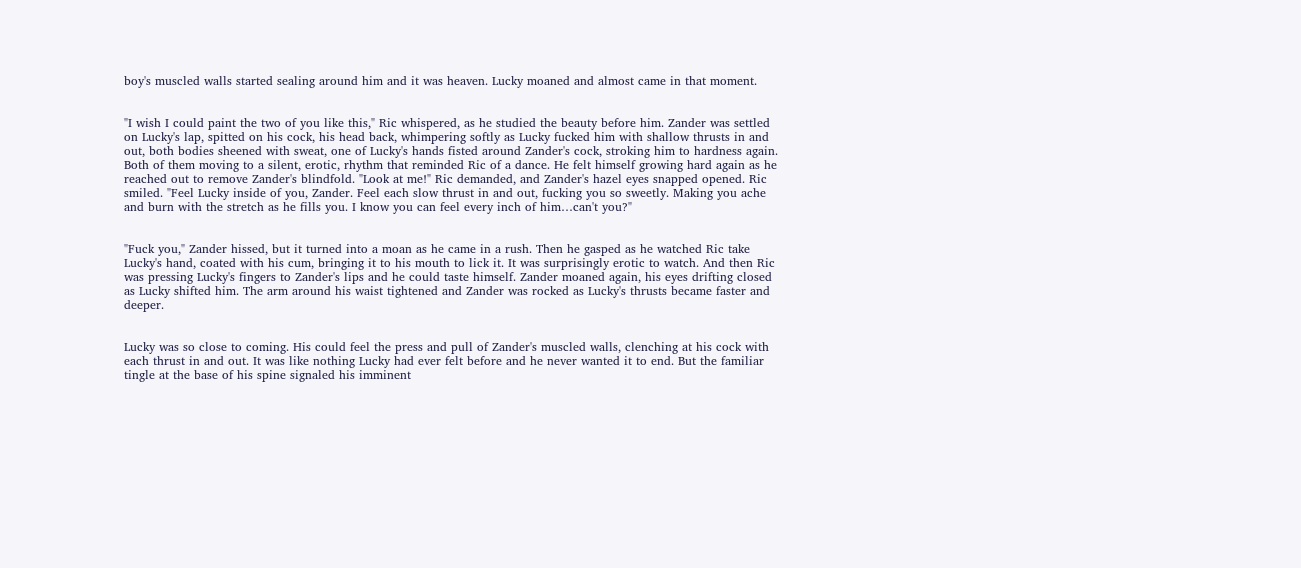boy's muscled walls started sealing around him and it was heaven. Lucky moaned and almost came in that moment.


"I wish I could paint the two of you like this," Ric whispered, as he studied the beauty before him. Zander was settled on Lucky's lap, spitted on his cock, his head back, whimpering softly as Lucky fucked him with shallow thrusts in and out, both bodies sheened with sweat, one of Lucky's hands fisted around Zander's cock, stroking him to hardness again. Both of them moving to a silent, erotic, rhythm that reminded Ric of a dance. He felt himself growing hard again as he reached out to remove Zander's blindfold. "Look at me!" Ric demanded, and Zander's hazel eyes snapped opened. Ric smiled. "Feel Lucky inside of you, Zander. Feel each slow thrust in and out, fucking you so sweetly. Making you ache and burn with the stretch as he fills you. I know you can feel every inch of him…can't you?"


"Fuck you," Zander hissed, but it turned into a moan as he came in a rush. Then he gasped as he watched Ric take Lucky's hand, coated with his cum, bringing it to his mouth to lick it. It was surprisingly erotic to watch. And then Ric was pressing Lucky's fingers to Zander's lips and he could taste himself. Zander moaned again, his eyes drifting closed as Lucky shifted him. The arm around his waist tightened and Zander was rocked as Lucky's thrusts became faster and deeper.


Lucky was so close to coming. His could feel the press and pull of Zander's muscled walls, clenching at his cock with each thrust in and out. It was like nothing Lucky had ever felt before and he never wanted it to end. But the familiar tingle at the base of his spine signaled his imminent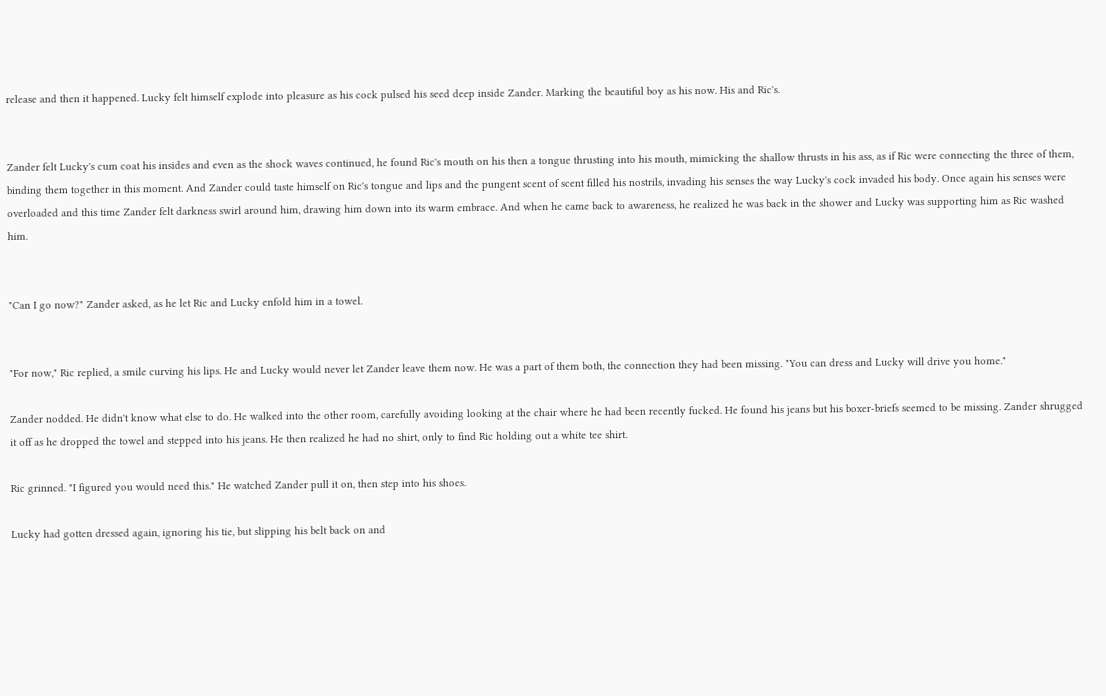release and then it happened. Lucky felt himself explode into pleasure as his cock pulsed his seed deep inside Zander. Marking the beautiful boy as his now. His and Ric's.


Zander felt Lucky's cum coat his insides and even as the shock waves continued, he found Ric's mouth on his then a tongue thrusting into his mouth, mimicking the shallow thrusts in his ass, as if Ric were connecting the three of them, binding them together in this moment. And Zander could taste himself on Ric's tongue and lips and the pungent scent of scent filled his nostrils, invading his senses the way Lucky's cock invaded his body. Once again his senses were overloaded and this time Zander felt darkness swirl around him, drawing him down into its warm embrace. And when he came back to awareness, he realized he was back in the shower and Lucky was supporting him as Ric washed him.


"Can I go now?" Zander asked, as he let Ric and Lucky enfold him in a towel.


"For now," Ric replied, a smile curving his lips. He and Lucky would never let Zander leave them now. He was a part of them both, the connection they had been missing. "You can dress and Lucky will drive you home."

Zander nodded. He didn't know what else to do. He walked into the other room, carefully avoiding looking at the chair where he had been recently fucked. He found his jeans but his boxer-briefs seemed to be missing. Zander shrugged it off as he dropped the towel and stepped into his jeans. He then realized he had no shirt, only to find Ric holding out a white tee shirt.

Ric grinned. "I figured you would need this." He watched Zander pull it on, then step into his shoes.

Lucky had gotten dressed again, ignoring his tie, but slipping his belt back on and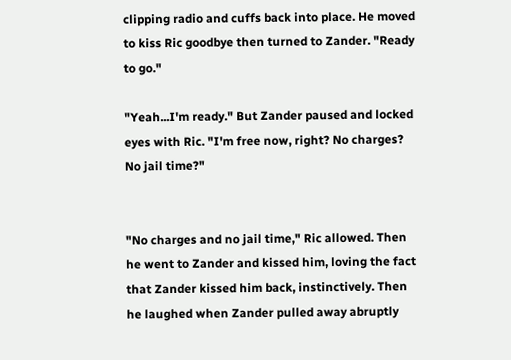clipping radio and cuffs back into place. He moved to kiss Ric goodbye then turned to Zander. "Ready to go."

"Yeah...I'm ready." But Zander paused and locked eyes with Ric. "I'm free now, right? No charges? No jail time?"


"No charges and no jail time," Ric allowed. Then he went to Zander and kissed him, loving the fact that Zander kissed him back, instinctively. Then he laughed when Zander pulled away abruptly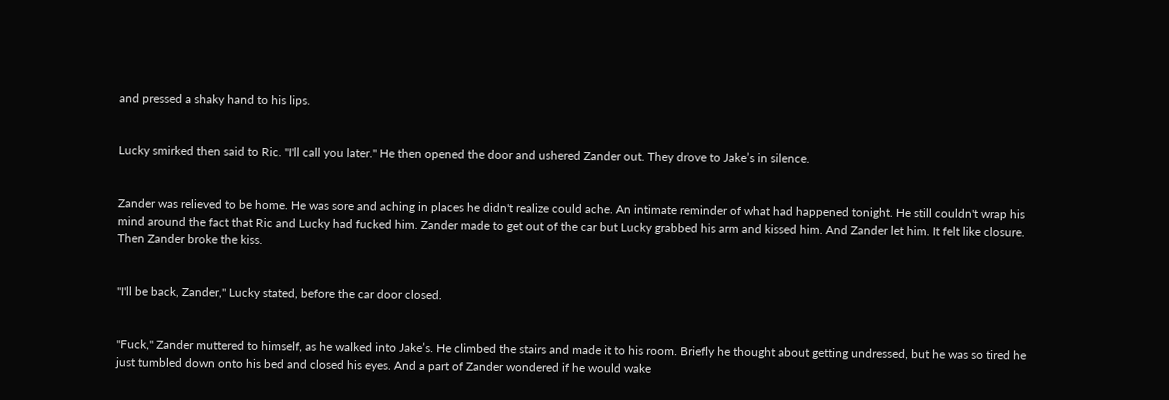and pressed a shaky hand to his lips.


Lucky smirked then said to Ric. "I'll call you later." He then opened the door and ushered Zander out. They drove to Jake’s in silence.


Zander was relieved to be home. He was sore and aching in places he didn't realize could ache. An intimate reminder of what had happened tonight. He still couldn't wrap his mind around the fact that Ric and Lucky had fucked him. Zander made to get out of the car but Lucky grabbed his arm and kissed him. And Zander let him. It felt like closure. Then Zander broke the kiss.


"I'll be back, Zander," Lucky stated, before the car door closed.


"Fuck," Zander muttered to himself, as he walked into Jake’s. He climbed the stairs and made it to his room. Briefly he thought about getting undressed, but he was so tired he just tumbled down onto his bed and closed his eyes. And a part of Zander wondered if he would wake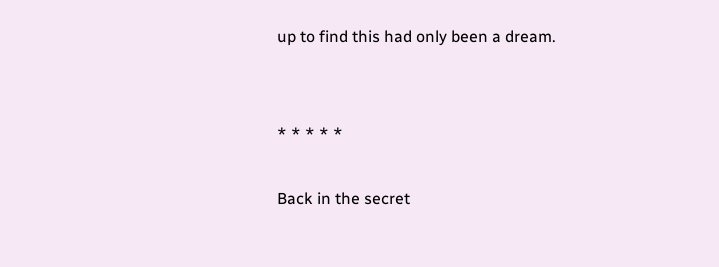up to find this had only been a dream.


* * * * *

Back in the secret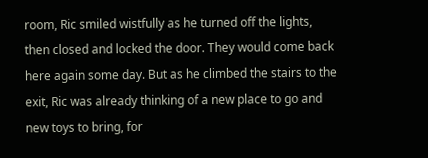room, Ric smiled wistfully as he turned off the lights, then closed and locked the door. They would come back here again some day. But as he climbed the stairs to the exit, Ric was already thinking of a new place to go and new toys to bring, for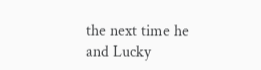the next time he and Lucky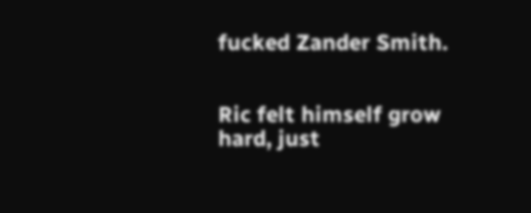fucked Zander Smith.


Ric felt himself grow hard, just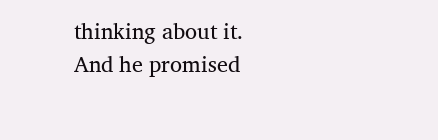thinking about it. And he promised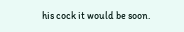his cock it would be soon.